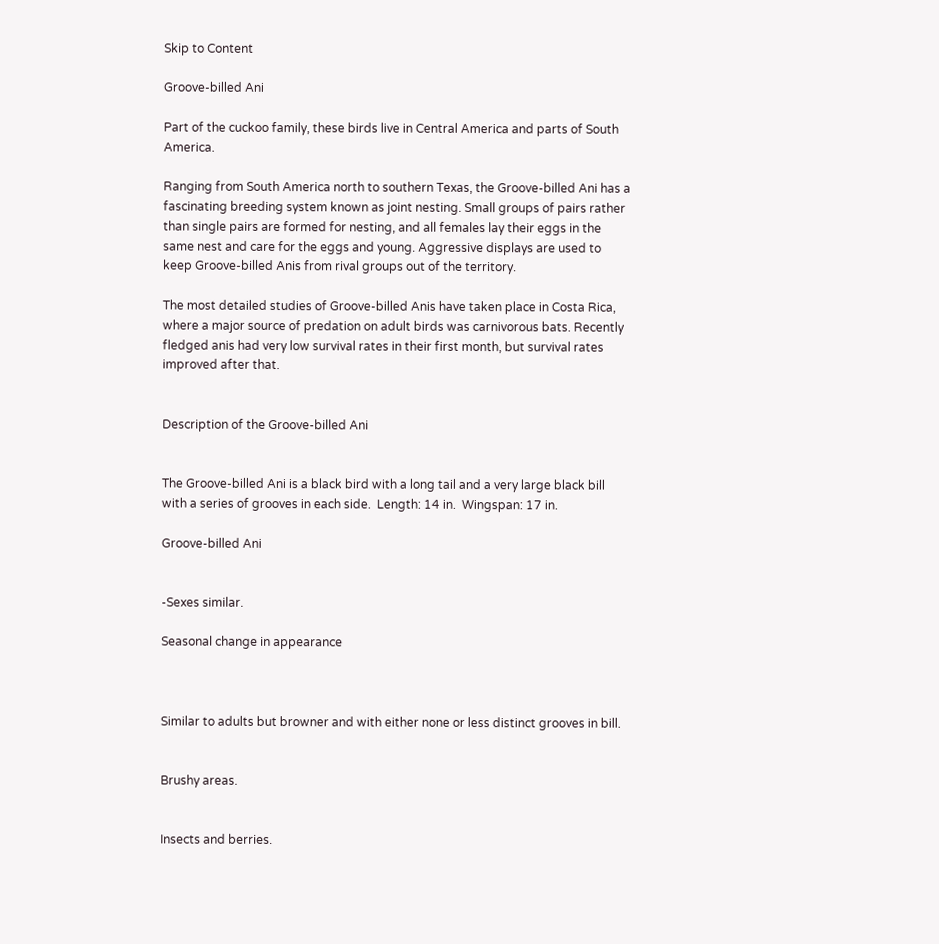Skip to Content

Groove-billed Ani

Part of the cuckoo family, these birds live in Central America and parts of South America.

Ranging from South America north to southern Texas, the Groove-billed Ani has a fascinating breeding system known as joint nesting. Small groups of pairs rather than single pairs are formed for nesting, and all females lay their eggs in the same nest and care for the eggs and young. Aggressive displays are used to keep Groove-billed Anis from rival groups out of the territory.

The most detailed studies of Groove-billed Anis have taken place in Costa Rica, where a major source of predation on adult birds was carnivorous bats. Recently fledged anis had very low survival rates in their first month, but survival rates improved after that.


Description of the Groove-billed Ani


The Groove-billed Ani is a black bird with a long tail and a very large black bill with a series of grooves in each side.  Length: 14 in.  Wingspan: 17 in.

Groove-billed Ani


-Sexes similar.

Seasonal change in appearance



Similar to adults but browner and with either none or less distinct grooves in bill.


Brushy areas.


Insects and berries.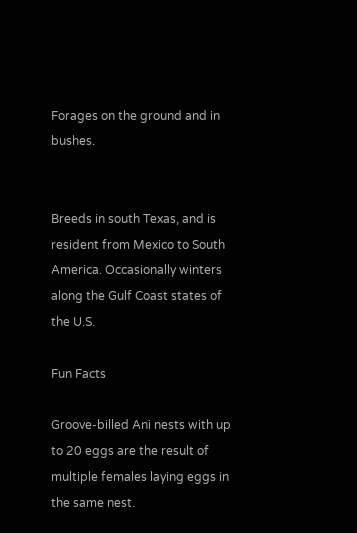Forages on the ground and in bushes.


Breeds in south Texas, and is resident from Mexico to South America. Occasionally winters along the Gulf Coast states of the U.S.

Fun Facts

Groove-billed Ani nests with up to 20 eggs are the result of multiple females laying eggs in the same nest.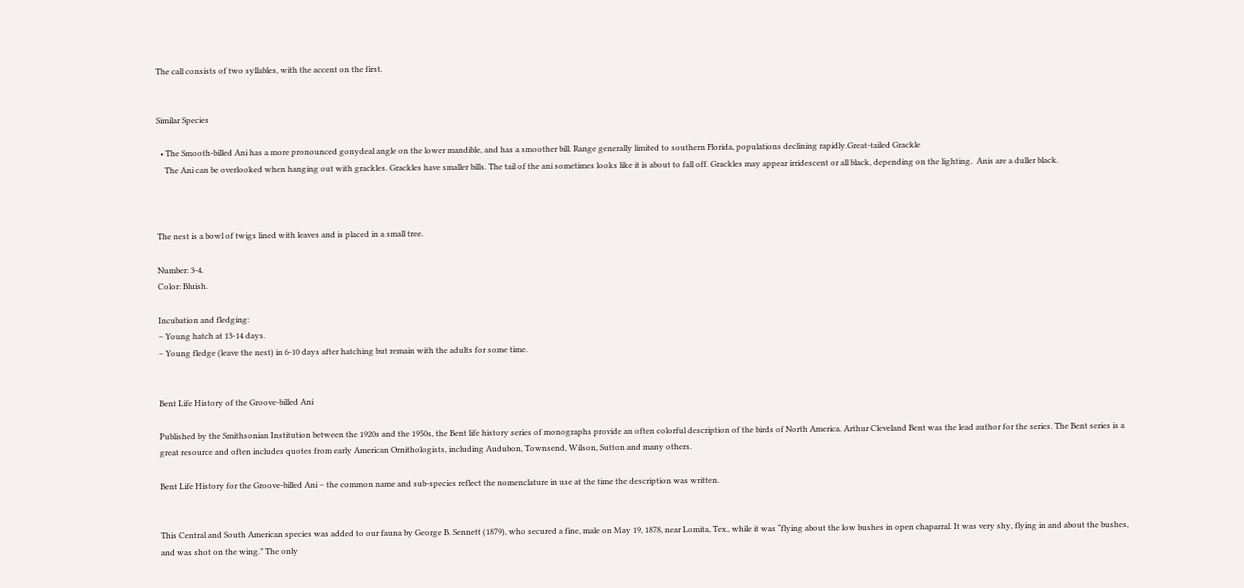The call consists of two syllables, with the accent on the first.


Similar Species

  • The Smooth-billed Ani has a more pronounced gonydeal angle on the lower mandible, and has a smoother bill. Range generally limited to southern Florida, populations declining rapidly.Great-tailed Grackle
    The Ani can be overlooked when hanging out with grackles. Grackles have smaller bills. The tail of the ani sometimes looks like it is about to fall off. Grackles may appear irridescent or all black, depending on the lighting.  Anis are a duller black.



The nest is a bowl of twigs lined with leaves and is placed in a small tree.

Number: 3-4.
Color: Bluish.

Incubation and fledging:
– Young hatch at 13-14 days.
– Young fledge (leave the nest) in 6-10 days after hatching but remain with the adults for some time.


Bent Life History of the Groove-billed Ani

Published by the Smithsonian Institution between the 1920s and the 1950s, the Bent life history series of monographs provide an often colorful description of the birds of North America. Arthur Cleveland Bent was the lead author for the series. The Bent series is a great resource and often includes quotes from early American Ornithologists, including Audubon, Townsend, Wilson, Sutton and many others.

Bent Life History for the Groove-billed Ani – the common name and sub-species reflect the nomenclature in use at the time the description was written.


This Central and South American species was added to our fauna by George B. Sennett (1879), who secured a fine, male on May 19, 1878, near Lomita, Tex., while it was “flying about the low bushes in open chaparral. It was very shy, flying in and about the bushes, and was shot on the wing.” The only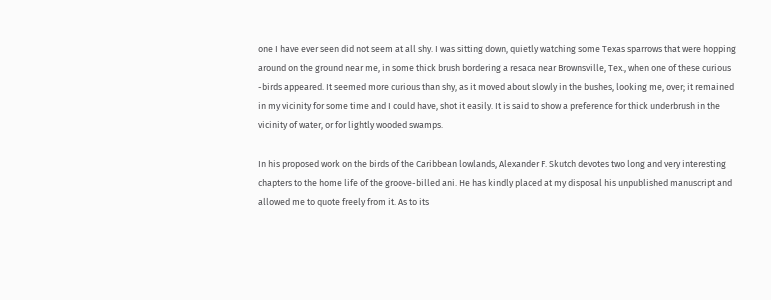one I have ever seen did not seem at all shy. I was sitting down, quietly watching some Texas sparrows that were hopping around on the ground near me, in some thick brush bordering a resaca near Brownsville, Tex., when one of these curious -birds appeared. It seemed more curious than shy, as it moved about slowly in the bushes, looking me, over; it remained in my vicinity for some time and I could have, shot it easily. It is said to show a preference for thick underbrush in the vicinity of water, or for lightly wooded swamps.

In his proposed work on the birds of the Caribbean lowlands, Alexander F. Skutch devotes two long and very interesting chapters to the home life of the groove-billed ani. He has kindly placed at my disposal his unpublished manuscript and allowed me to quote freely from it. As to its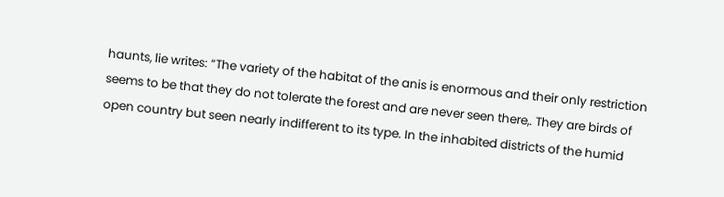haunts, lie writes: “The variety of the habitat of the anis is enormous and their only restriction seems to be that they do not tolerate the forest and are never seen there,. They are birds of open country but seen nearly indifferent to its type. In the inhabited districts of the humid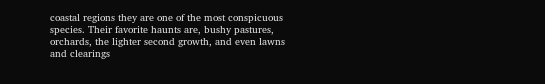coastal regions they are one of the most conspicuous species. Their favorite haunts are, bushy pastures, orchards, the lighter second growth, and even lawns and clearings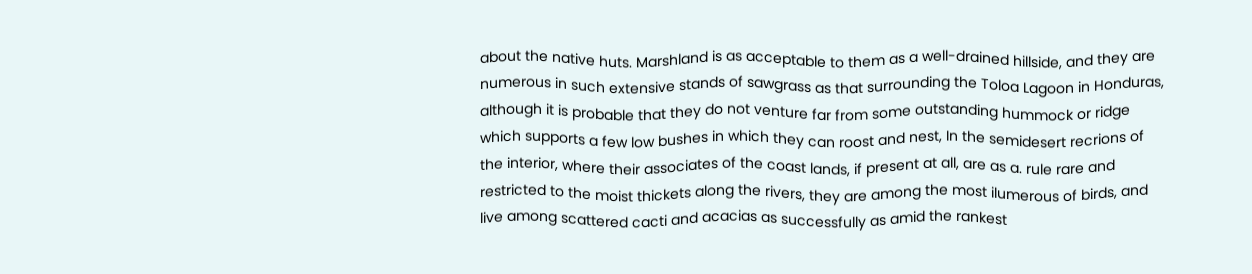about the native huts. Marshland is as acceptable to them as a well-drained hillside, and they are numerous in such extensive stands of sawgrass as that surrounding the Toloa Lagoon in Honduras, although it is probable that they do not venture far from some outstanding hummock or ridge which supports a few low bushes in which they can roost and nest, In the semidesert recrions of the interior, where their associates of the coast lands, if present at all, are as a. rule rare and restricted to the moist thickets along the rivers, they are among the most ilumerous of birds, and live among scattered cacti and acacias as successfully as amid the rankest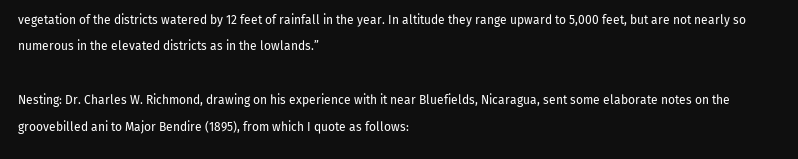vegetation of the districts watered by 12 feet of rainfall in the year. In altitude they range upward to 5,000 feet, but are not nearly so numerous in the elevated districts as in the lowlands.”

Nesting: Dr. Charles W. Richmond, drawing on his experience with it near Bluefields, Nicaragua, sent some elaborate notes on the groovebilled ani to Major Bendire (1895), from which I quote as follows: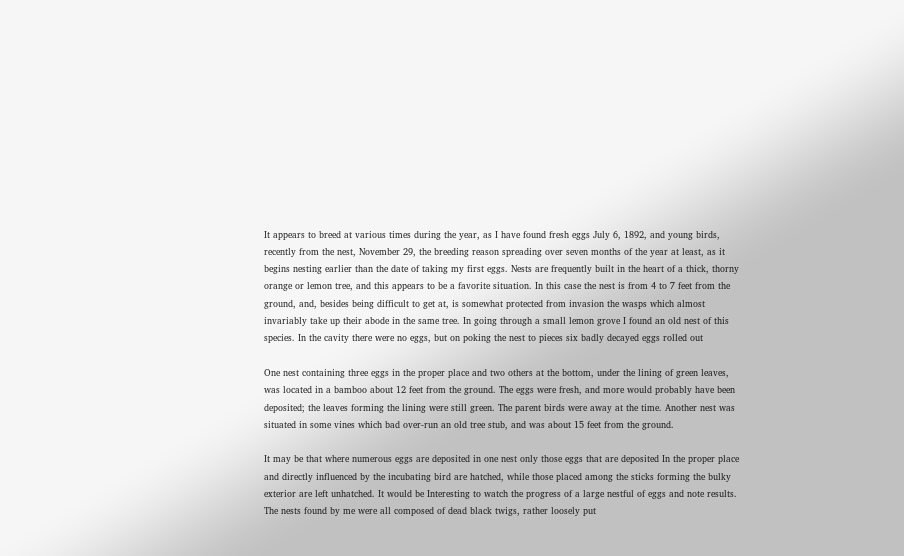It appears to breed at various times during the year, as I have found fresh eggs July 6, 1892, and young birds, recently from the nest, November 29, the breeding reason spreading over seven months of the year at least, as it begins nesting earlier than the date of taking my first eggs. Nests are frequently built in the heart of a thick, thorny orange or lemon tree, and this appears to be a favorite situation. In this case the nest is from 4 to 7 feet from the ground, and, besides being difficult to get at, is somewhat protected from invasion the wasps which almost invariably take up their abode in the same tree. In going through a small lemon grove I found an old nest of this species. In the cavity there were no eggs, but on poking the nest to pieces six badly decayed eggs rolled out

One nest containing three eggs in the proper place and two others at the bottom, under the lining of green leaves, was located in a bamboo about 12 feet from the ground. The eggs were fresh, and more would probably have been deposited; the leaves forming the lining were still green. The parent birds were away at the time. Another nest was situated in some vines which bad over-run an old tree stub, and was about 15 feet from the ground.

It may be that where numerous eggs are deposited in one nest only those eggs that are deposited In the proper place and directly influenced by the incubating bird are hatched, while those placed among the sticks forming the bulky exterior are left unhatched. It would be Interesting to watch the progress of a large nestful of eggs and note results. The nests found by me were all composed of dead black twigs, rather loosely put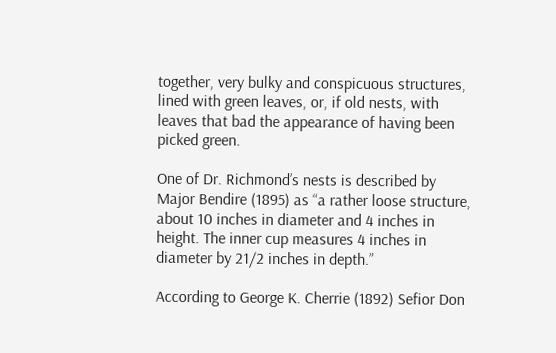together, very bulky and conspicuous structures, lined with green leaves, or, if old nests, with leaves that bad the appearance of having been picked green.

One of Dr. Richmond’s nests is described by Major Bendire (1895) as “a rather loose structure, about 10 inches in diameter and 4 inches in height. The inner cup measures 4 inches in diameter by 21/2 inches in depth.”

According to George K. Cherrie (1892) Sefior Don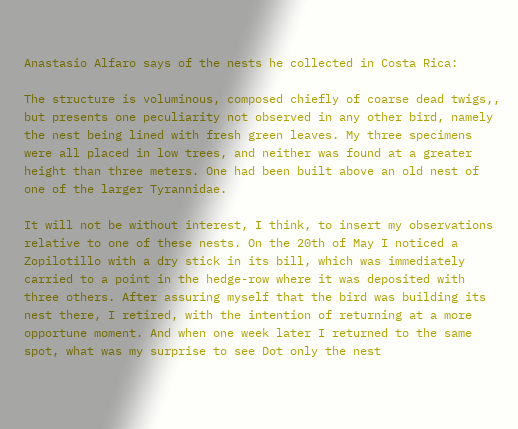Anastasio Alfaro says of the nests he collected in Costa Rica:

The structure is voluminous, composed chiefly of coarse dead twigs,, but presents one peculiarity not observed in any other bird, namely the nest being lined with fresh green leaves. My three specimens were all placed in low trees, and neither was found at a greater height than three meters. One had been built above an old nest of one of the larger Tyrannidae.

It will not be without interest, I think, to insert my observations relative to one of these nests. On the 20th of May I noticed a Zopilotillo with a dry stick in its bill, which was immediately carried to a point in the hedge-row where it was deposited with three others. After assuring myself that the bird was building its nest there, I retired, with the intention of returning at a more opportune moment. And when one week later I returned to the same spot, what was my surprise to see Dot only the nest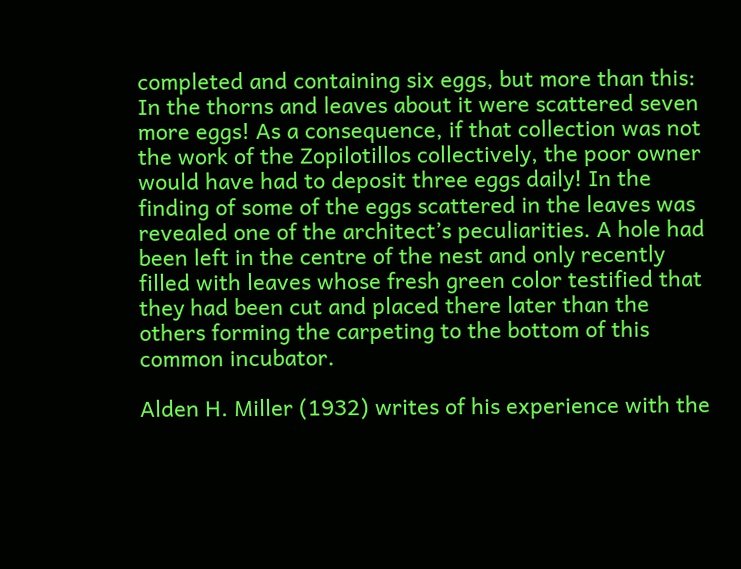completed and containing six eggs, but more than this: In the thorns and leaves about it were scattered seven more eggs! As a consequence, if that collection was not the work of the Zopilotillos collectively, the poor owner would have had to deposit three eggs daily! In the finding of some of the eggs scattered in the leaves was revealed one of the architect’s peculiarities. A hole had been left in the centre of the nest and only recently filled with leaves whose fresh green color testified that they had been cut and placed there later than the others forming the carpeting to the bottom of this common incubator.

Alden H. Miller (1932) writes of his experience with the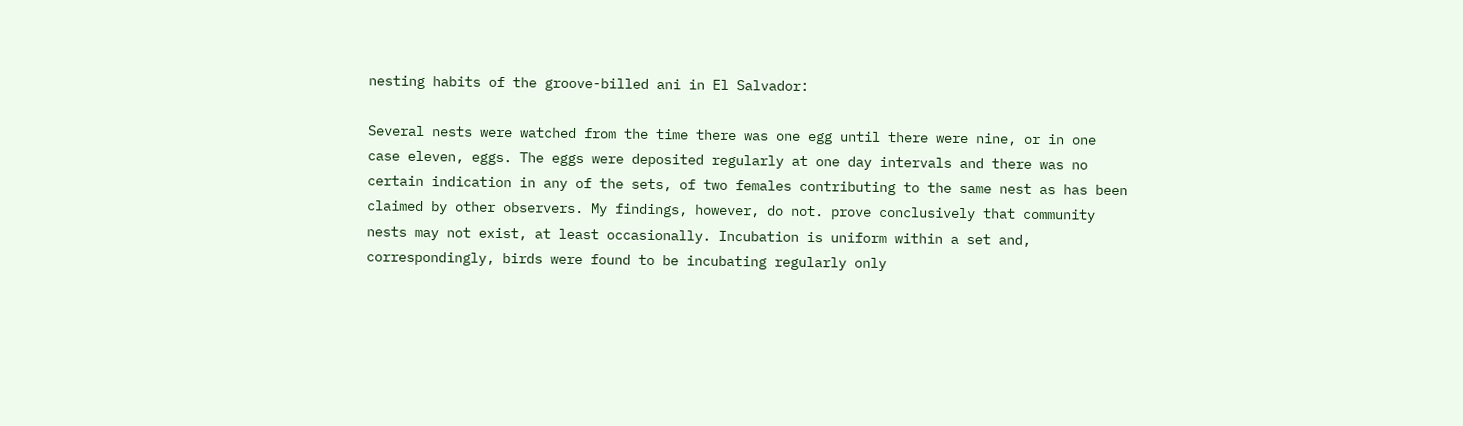nesting habits of the groove-billed ani in El Salvador:

Several nests were watched from the time there was one egg until there were nine, or in one case eleven, eggs. The eggs were deposited regularly at one day intervals and there was no certain indication in any of the sets, of two females contributing to the same nest as has been claimed by other observers. My findings, however, do not. prove conclusively that community nests may not exist, at least occasionally. Incubation is uniform within a set and, correspondingly, birds were found to be incubating regularly only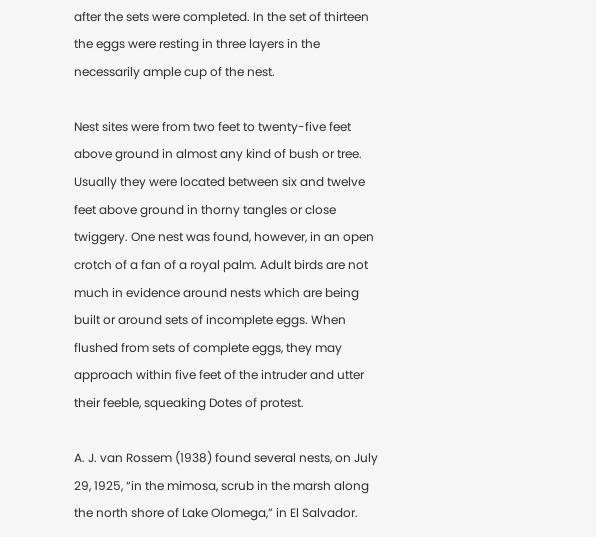after the sets were completed. In the set of thirteen the eggs were resting in three layers in the necessarily ample cup of the nest.

Nest sites were from two feet to twenty-five feet above ground in almost any kind of bush or tree. Usually they were located between six and twelve feet above ground in thorny tangles or close twiggery. One nest was found, however, in an open crotch of a fan of a royal palm. Adult birds are not much in evidence around nests which are being built or around sets of incomplete eggs. When flushed from sets of complete eggs, they may approach within five feet of the intruder and utter their feeble, squeaking Dotes of protest.

A. J. van Rossem (1938) found several nests, on July 29, 1925, “in the mimosa, scrub in the marsh along the north shore of Lake Olomega,” in El Salvador.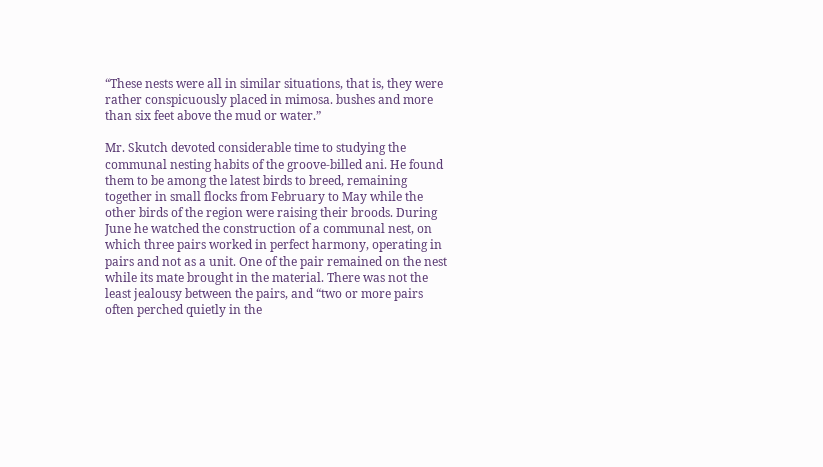“These nests were all in similar situations, that is, they were rather conspicuously placed in mimosa. bushes and more than six feet above the mud or water.”

Mr. Skutch devoted considerable time to studying the communal nesting habits of the groove-billed ani. He found them to be among the latest birds to breed, remaining together in small flocks from February to May while the other birds of the region were raising their broods. During June he watched the construction of a communal nest, on which three pairs worked in perfect harmony, operating in pairs and not as a unit. One of the pair remained on the nest while its mate brought in the material. There was not the least jealousy between the pairs, and “two or more pairs often perched quietly in the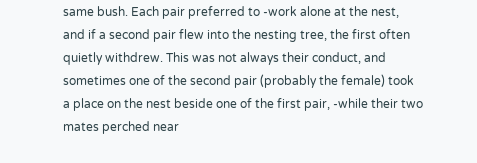same bush. Each pair preferred to -work alone at the nest, and if a second pair flew into the nesting tree, the first often quietly withdrew. This was not always their conduct, and sometimes one of the second pair (probably the female) took a place on the nest beside one of the first pair, -while their two mates perched near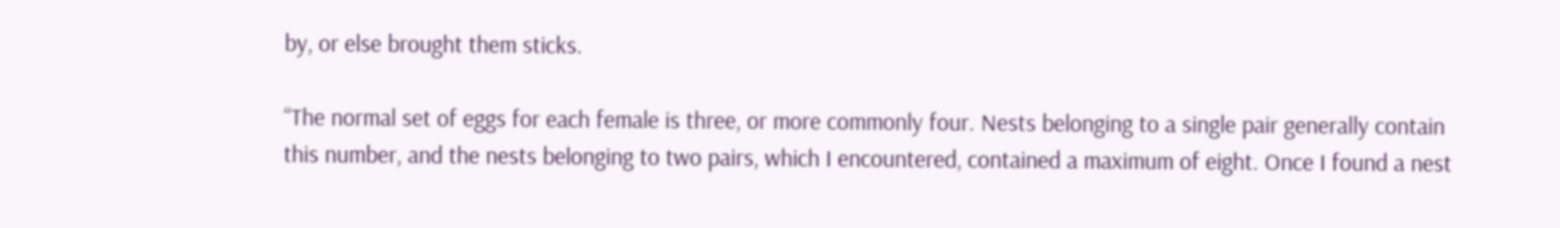by, or else brought them sticks.

“The normal set of eggs for each female is three, or more commonly four. Nests belonging to a single pair generally contain this number, and the nests belonging to two pairs, which I encountered, contained a maximum of eight. Once I found a nest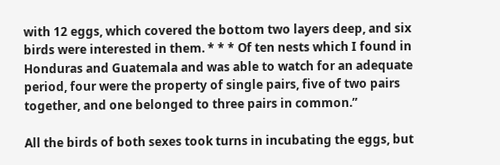with 12 eggs, which covered the bottom two layers deep, and six birds were interested in them. * * * Of ten nests which I found in Honduras and Guatemala and was able to watch for an adequate period, four were the property of single pairs, five of two pairs together, and one belonged to three pairs in common.”

All the birds of both sexes took turns in incubating the eggs, but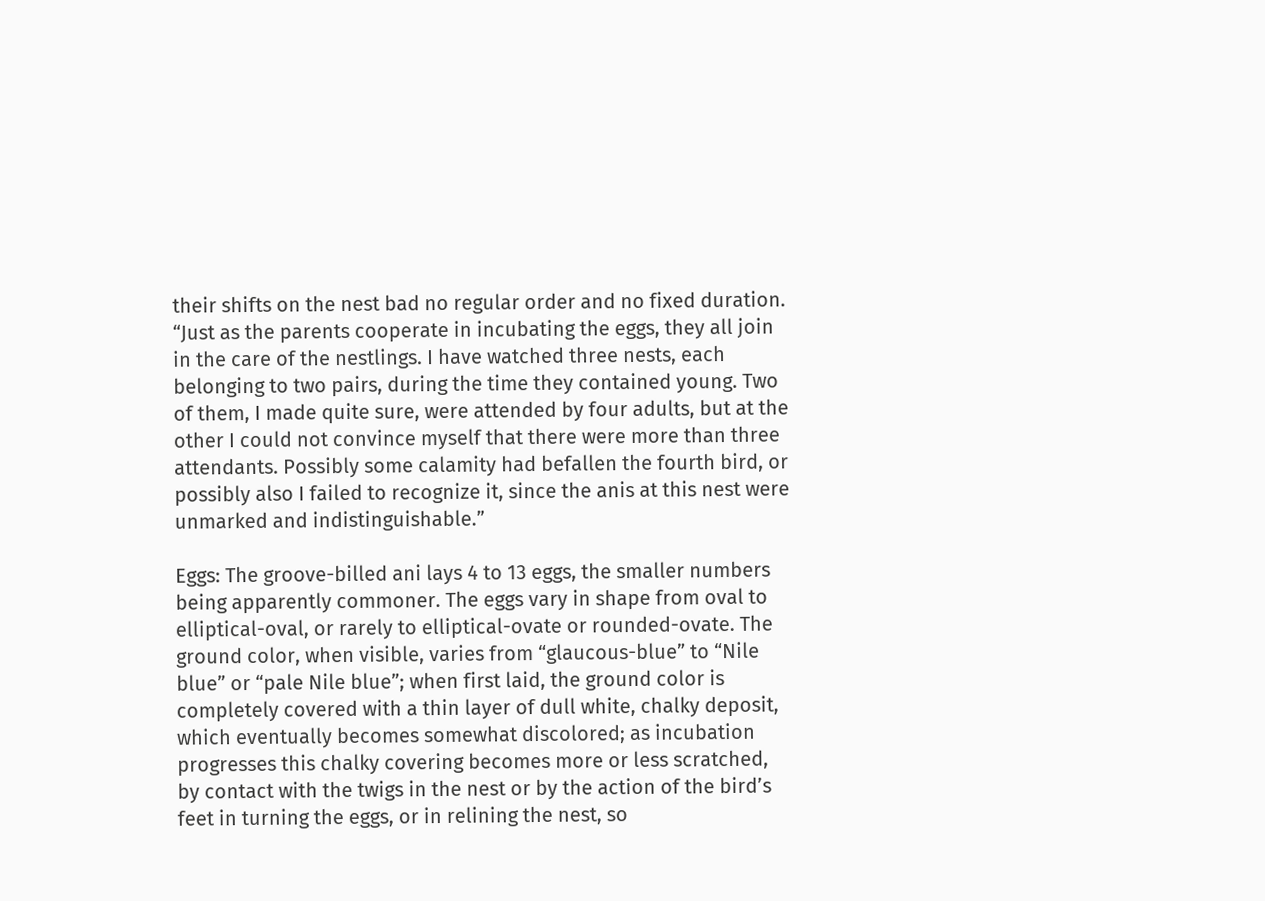their shifts on the nest bad no regular order and no fixed duration. “Just as the parents cooperate in incubating the eggs, they all join in the care of the nestlings. I have watched three nests, each belonging to two pairs, during the time they contained young. Two of them, I made quite sure, were attended by four adults, but at the other I could not convince myself that there were more than three attendants. Possibly some calamity had befallen the fourth bird, or possibly also I failed to recognize it, since the anis at this nest were unmarked and indistinguishable.”

Eggs: The groove-billed ani lays 4 to 13 eggs, the smaller numbers being apparently commoner. The eggs vary in shape from oval to elliptical-oval, or rarely to elliptical-ovate or rounded-ovate. The ground color, when visible, varies from “glaucous-blue” to “Nile blue” or “pale Nile blue”; when first laid, the ground color is completely covered with a thin layer of dull white, chalky deposit, which eventually becomes somewhat discolored; as incubation progresses this chalky covering becomes more or less scratched, by contact with the twigs in the nest or by the action of the bird’s feet in turning the eggs, or in relining the nest, so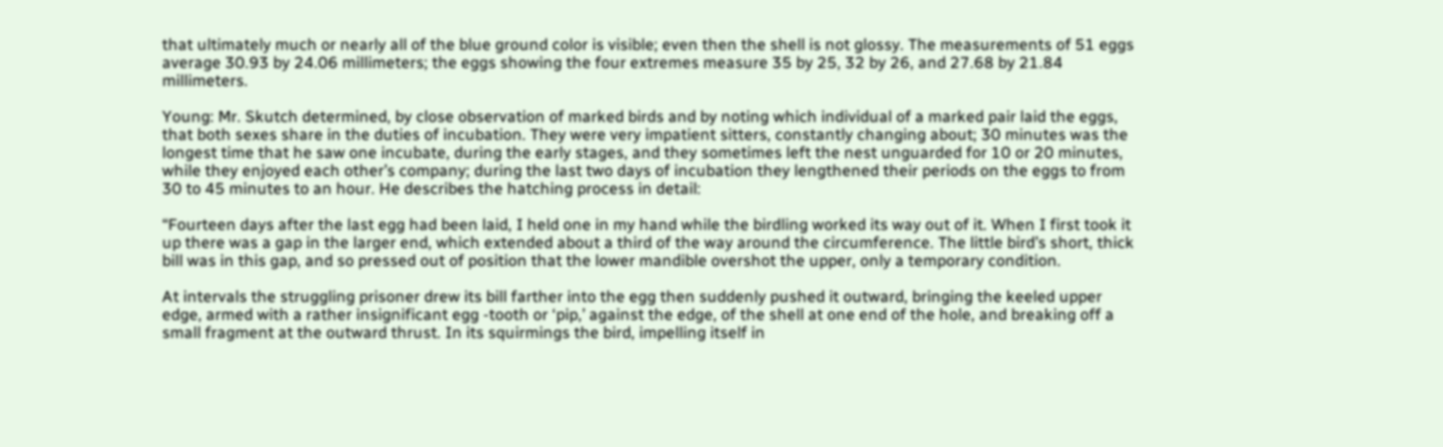that ultimately much or nearly all of the blue ground color is visible; even then the shell is not glossy. The measurements of 51 eggs average 30.93 by 24.06 millimeters; the eggs showing the four extremes measure 35 by 25, 32 by 26, and 27.68 by 21.84 millimeters.

Young: Mr. Skutch determined, by close observation of marked birds and by noting which individual of a marked pair laid the eggs, that both sexes share in the duties of incubation. They were very impatient sitters, constantly changing about; 30 minutes was the longest time that he saw one incubate, during the early stages, and they sometimes left the nest unguarded for 10 or 20 minutes, while they enjoyed each other’s company; during the last two days of incubation they lengthened their periods on the eggs to from 30 to 45 minutes to an hour. He describes the hatching process in detail:

“Fourteen days after the last egg had been laid, I held one in my hand while the birdling worked its way out of it. When I first took it up there was a gap in the larger end, which extended about a third of the way around the circumference. The little bird’s short, thick bill was in this gap, and so pressed out of position that the lower mandible overshot the upper, only a temporary condition.

At intervals the struggling prisoner drew its bill farther into the egg then suddenly pushed it outward, bringing the keeled upper edge, armed with a rather insignificant egg -tooth or ‘pip,’ against the edge, of the shell at one end of the hole, and breaking off a small fragment at the outward thrust. In its squirmings the bird, impelling itself in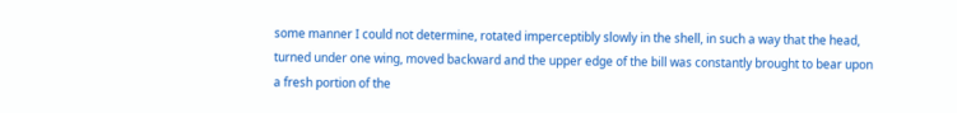some manner I could not determine, rotated imperceptibly slowly in the shell, in such a way that the head, turned under one wing, moved backward and the upper edge of the bill was constantly brought to bear upon a fresh portion of the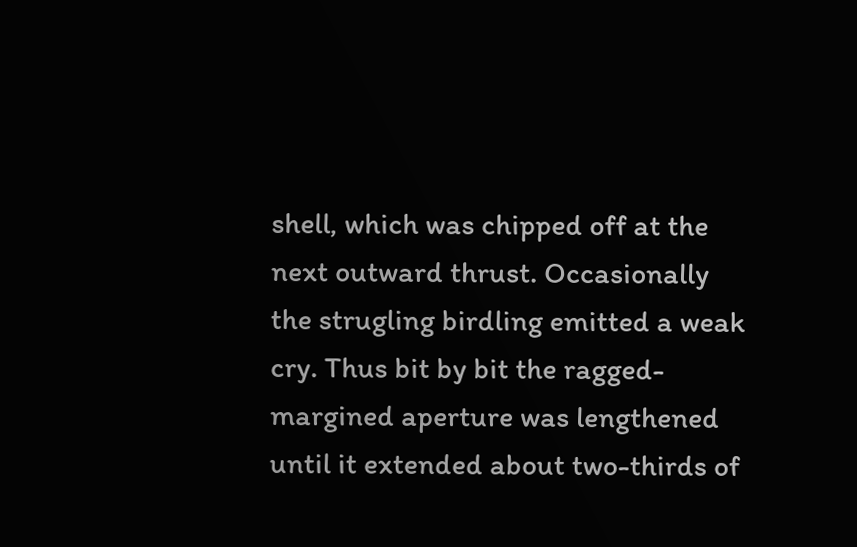shell, which was chipped off at the next outward thrust. Occasionally the strugling birdling emitted a weak cry. Thus bit by bit the ragged-margined aperture was lengthened until it extended about two-thirds of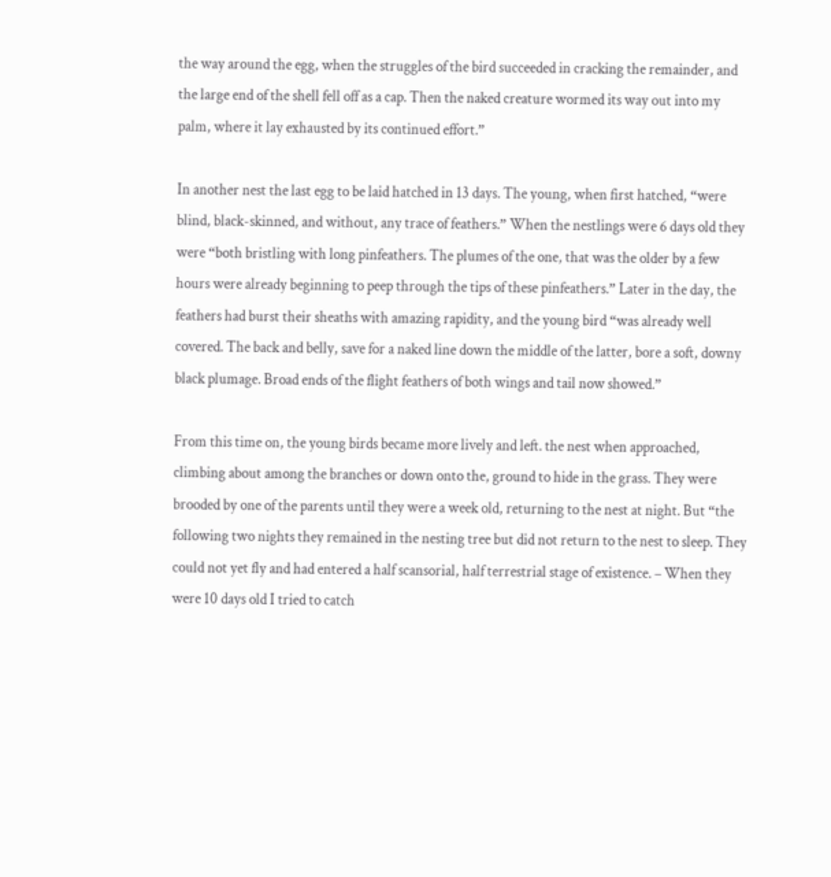the way around the egg, when the struggles of the bird succeeded in cracking the remainder, and the large end of the shell fell off as a cap. Then the naked creature wormed its way out into my palm, where it lay exhausted by its continued effort.”

In another nest the last egg to be laid hatched in 13 days. The young, when first hatched, “were blind, black-skinned, and without, any trace of feathers.” When the nestlings were 6 days old they were “both bristling with long pinfeathers. The plumes of the one, that was the older by a few hours were already beginning to peep through the tips of these pinfeathers.” Later in the day, the feathers had burst their sheaths with amazing rapidity, and the young bird “was already well covered. The back and belly, save for a naked line down the middle of the latter, bore a soft, downy black plumage. Broad ends of the flight feathers of both wings and tail now showed.”

From this time on, the young birds became more lively and left. the nest when approached, climbing about among the branches or down onto the, ground to hide in the grass. They were brooded by one of the parents until they were a week old, returning to the nest at night. But “the following two nights they remained in the nesting tree but did not return to the nest to sleep. They could not yet fly and had entered a half scansorial, half terrestrial stage of existence. – When they were 10 days old I tried to catch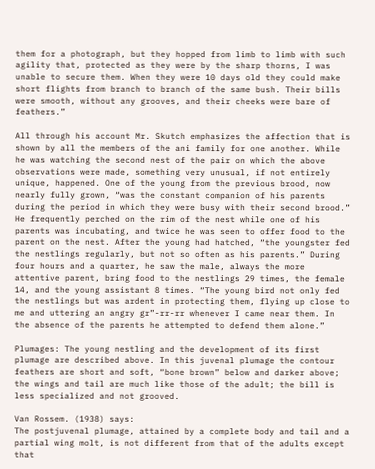them for a photograph, but they hopped from limb to limb with such agility that, protected as they were by the sharp thorns, I was unable to secure them. When they were 10 days old they could make short flights from branch to branch of the same bush. Their bills were smooth, without any grooves, and their cheeks were bare of feathers.”

All through his account Mr. Skutch emphasizes the affection that is shown by all the members of the ani family for one another. While he was watching the second nest of the pair on which the above observations were made, something very unusual, if not entirely unique, happened. One of the young from the previous brood, now nearly fully grown, “was the constant companion of his parents during the period in which they were busy with their second brood.” He frequently perched on the rim of the nest while one of his parents was incubating, and twice he was seen to offer food to the parent on the nest. After the young had hatched, “the youngster fed the nestlings regularly, but not so often as his parents.” During four hours and a quarter, he saw the male, always the more attentive parent, bring food to the nestlings 29 times, the female 14, and the young assistant 8 times. “The young bird not only fed the nestlings but was ardent in protecting them, flying up close to me and uttering an angry gr”-rr-rr whenever I came near them. In the absence of the parents he attempted to defend them alone.”

Plumages: The young nestling and the development of its first plumage are described above. In this juvenal plumage the contour feathers are short and soft, “bone brown” below and darker above; the wings and tail are much like those of the adult; the bill is less specialized and not grooved.

Van Rossem. (1938) says:
The postjuvenal plumage, attained by a complete body and tail and a partial wing molt, is not different from that of the adults except that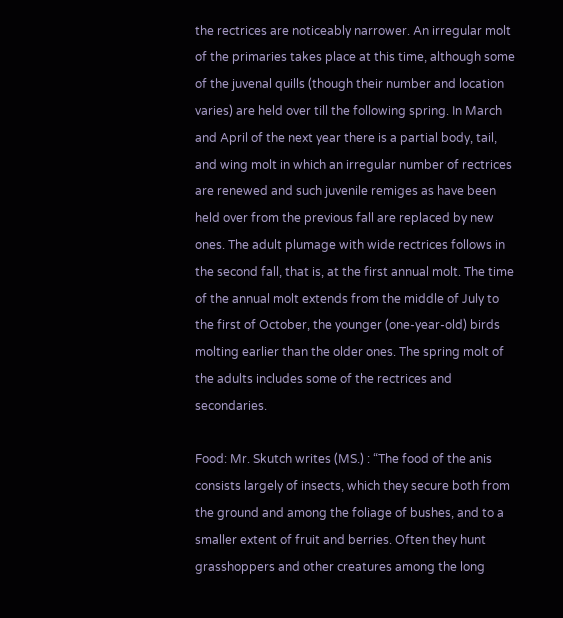the rectrices are noticeably narrower. An irregular molt of the primaries takes place at this time, although some of the juvenal quills (though their number and location varies) are held over till the following spring. In March and April of the next year there is a partial body, tail, and wing molt in which an irregular number of rectrices are renewed and such juvenile remiges as have been held over from the previous fall are replaced by new ones. The adult plumage with wide rectrices follows in the second fall, that is, at the first annual molt. The time of the annual molt extends from the middle of July to the first of October, the younger (one-year-old) birds molting earlier than the older ones. The spring molt of the adults includes some of the rectrices and secondaries.

Food: Mr. Skutch writes (MS.) : “The food of the anis consists largely of insects, which they secure both from the ground and among the foliage of bushes, and to a smaller extent of fruit and berries. Often they hunt grasshoppers and other creatures among the long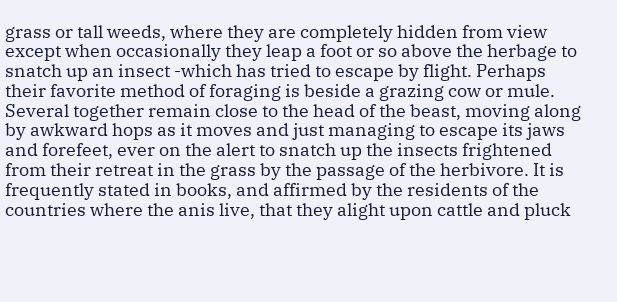grass or tall weeds, where they are completely hidden from view except when occasionally they leap a foot or so above the herbage to snatch up an insect -which has tried to escape by flight. Perhaps their favorite method of foraging is beside a grazing cow or mule. Several together remain close to the head of the beast, moving along by awkward hops as it moves and just managing to escape its jaws and forefeet, ever on the alert to snatch up the insects frightened from their retreat in the grass by the passage of the herbivore. It is frequently stated in books, and affirmed by the residents of the countries where the anis live, that they alight upon cattle and pluck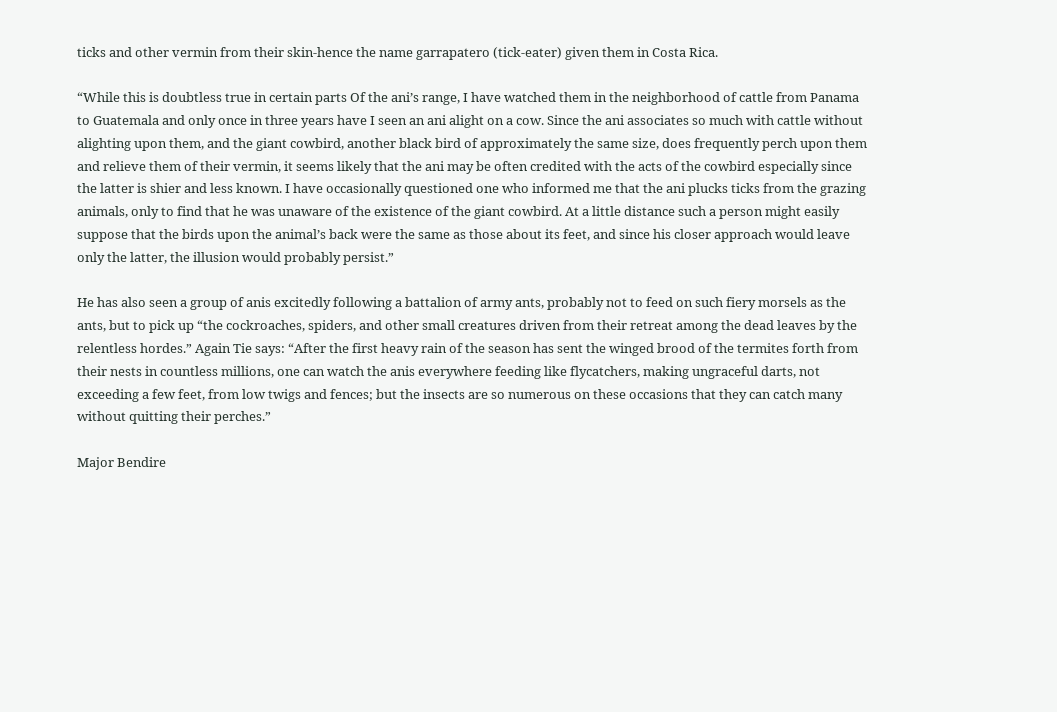ticks and other vermin from their skin-hence the name garrapatero (tick-eater) given them in Costa Rica.

“While this is doubtless true in certain parts Of the ani’s range, I have watched them in the neighborhood of cattle from Panama to Guatemala and only once in three years have I seen an ani alight on a cow. Since the ani associates so much with cattle without alighting upon them, and the giant cowbird, another black bird of approximately the same size, does frequently perch upon them and relieve them of their vermin, it seems likely that the ani may be often credited with the acts of the cowbird especially since the latter is shier and less known. I have occasionally questioned one who informed me that the ani plucks ticks from the grazing animals, only to find that he was unaware of the existence of the giant cowbird. At a little distance such a person might easily suppose that the birds upon the animal’s back were the same as those about its feet, and since his closer approach would leave only the latter, the illusion would probably persist.”

He has also seen a group of anis excitedly following a battalion of army ants, probably not to feed on such fiery morsels as the ants, but to pick up “the cockroaches, spiders, and other small creatures driven from their retreat among the dead leaves by the relentless hordes.” Again Tie says: “After the first heavy rain of the season has sent the winged brood of the termites forth from their nests in countless millions, one can watch the anis everywhere feeding like flycatchers, making ungraceful darts, not exceeding a few feet, from low twigs and fences; but the insects are so numerous on these occasions that they can catch many without quitting their perches.”

Major Bendire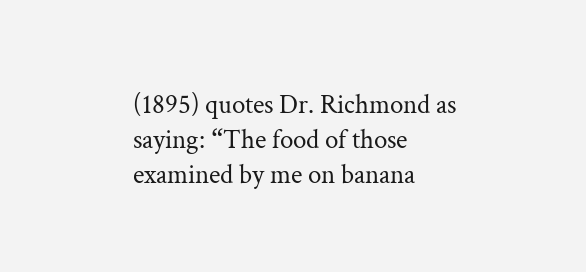(1895) quotes Dr. Richmond as saying: “The food of those examined by me on banana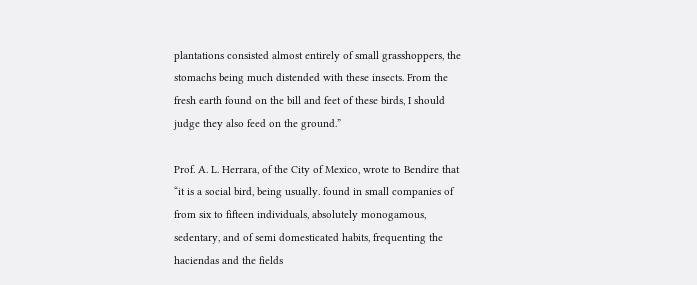plantations consisted almost entirely of small grasshoppers, the stomachs being much distended with these insects. From the fresh earth found on the bill and feet of these birds, I should judge they also feed on the ground.”

Prof. A. L. Herrara, of the City of Mexico, wrote to Bendire that “it is a social bird, being usually. found in small companies of from six to fifteen individuals, absolutely monogamous, sedentary, and of semi domesticated habits, frequenting the haciendas and the fields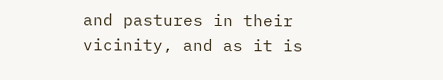and pastures in their vicinity, and as it is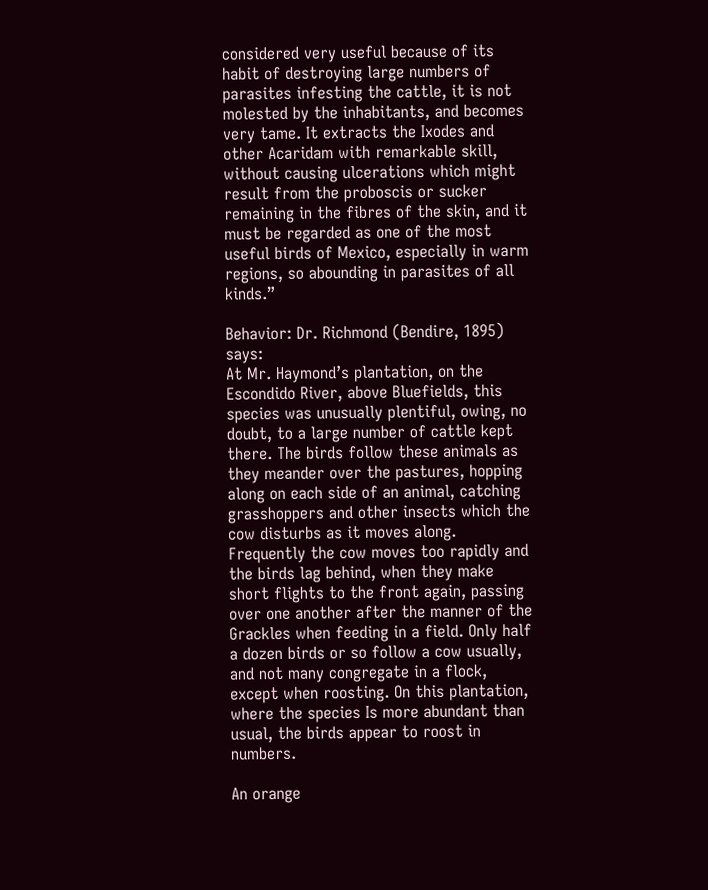considered very useful because of its habit of destroying large numbers of parasites infesting the cattle, it is not molested by the inhabitants, and becomes very tame. It extracts the Ixodes and other Acaridam with remarkable skill, without causing ulcerations which might result from the proboscis or sucker remaining in the fibres of the skin, and it must be regarded as one of the most useful birds of Mexico, especially in warm regions, so abounding in parasites of all kinds.”

Behavior: Dr. Richmond (Bendire, 1895) says:
At Mr. Haymond’s plantation, on the Escondido River, above Bluefields, this species was unusually plentiful, owing, no doubt, to a large number of cattle kept there. The birds follow these animals as they meander over the pastures, hopping along on each side of an animal, catching grasshoppers and other insects which the cow disturbs as it moves along. Frequently the cow moves too rapidly and the birds lag behind, when they make short flights to the front again, passing over one another after the manner of the Grackles when feeding in a field. Only half a dozen birds or so follow a cow usually, and not many congregate in a flock, except when roosting. On this plantation, where the species Is more abundant than usual, the birds appear to roost in numbers.

An orange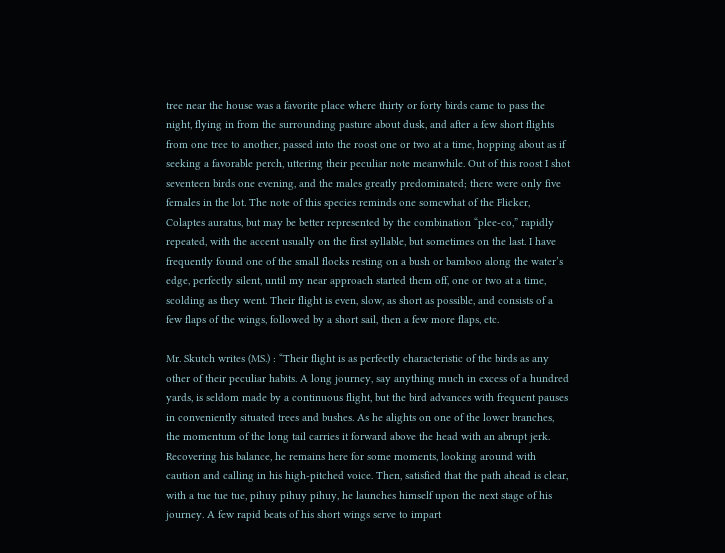tree near the house was a favorite place where thirty or forty birds came to pass the night, flying in from the surrounding pasture about dusk, and after a few short flights from one tree to another, passed into the roost one or two at a time, hopping about as if seeking a favorable perch, uttering their peculiar note meanwhile. Out of this roost I shot seventeen birds one evening, and the males greatly predominated; there were only five females in the lot. The note of this species reminds one somewhat of the Flicker, Colaptes auratus, but may be better represented by the combination “plee-co,” rapidly repeated, with the accent usually on the first syllable, but sometimes on the last. I have frequently found one of the small flocks resting on a bush or bamboo along the water’s edge, perfectly silent, until my near approach started them off, one or two at a time, scolding as they went. Their flight is even, slow, as short as possible, and consists of a few flaps of the wings, followed by a short sail, then a few more flaps, etc.

Mr. Skutch writes (MS.) : “Their flight is as perfectly characteristic of the birds as any other of their peculiar habits. A long journey, say anything much in excess of a hundred yards, is seldom made by a continuous flight, but the bird advances with frequent pauses in conveniently situated trees and bushes. As he alights on one of the lower branches, the momentum of the long tail carries it forward above the head with an abrupt jerk. Recovering his balance, he remains here for some moments, looking around with caution and calling in his high-pitched voice. Then, satisfied that the path ahead is clear, with a tue tue tue, pihuy pihuy pihuy, he launches himself upon the next stage of his journey. A few rapid beats of his short wings serve to impart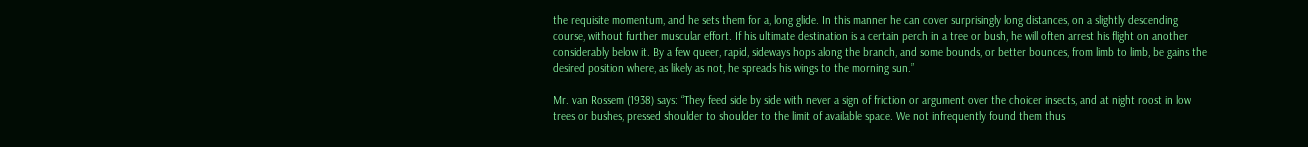the requisite momentum, and he sets them for a, long glide. In this manner he can cover surprisingly long distances, on a slightly descending course, without further muscular effort. If his ultimate destination is a certain perch in a tree or bush, he will often arrest his flight on another considerably below it. By a few queer, rapid, sideways hops along the branch, and some bounds, or better bounces, from limb to limb, be gains the desired position where, as likely as not, he spreads his wings to the morning sun.”

Mr. van Rossem (1938) says: “They feed side by side with never a sign of friction or argument over the choicer insects, and at night roost in low trees or bushes, pressed shoulder to shoulder to the limit of available space. We not infrequently found them thus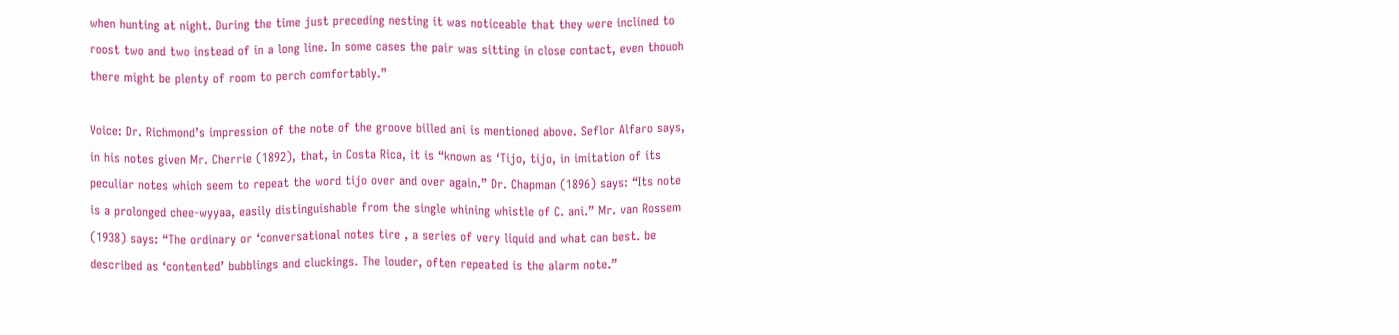when hunting at night. During the time just preceding nesting it was noticeable that they were inclined to roost two and two instead of in a long line. In some cases the pair was sitting in close contact, even thouoh there might be plenty of room to perch comfortably.”

Voice: Dr. Richmond’s impression of the note of the groove billed ani is mentioned above. Seflor Alfaro says, in his notes given Mr. Cherrie (1892), that, in Costa Rica, it is “known as ‘Tijo, tijo, in imitation of its peculiar notes which seem to repeat the word tijo over and over again.” Dr. Chapman (1896) says: “Its note is a prolonged chee-wyyaa, easily distinguishable from the single whining whistle of C. ani.” Mr. van Rossem (1938) says: “The ordinary or ‘conversational notes tire , a series of very liquid and what can best. be described as ‘contented’ bubblings and cluckings. The louder, often repeated is the alarm note.”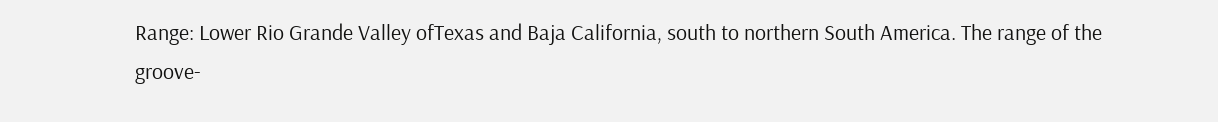Range: Lower Rio Grande Valley ofTexas and Baja California, south to northern South America. The range of the groove-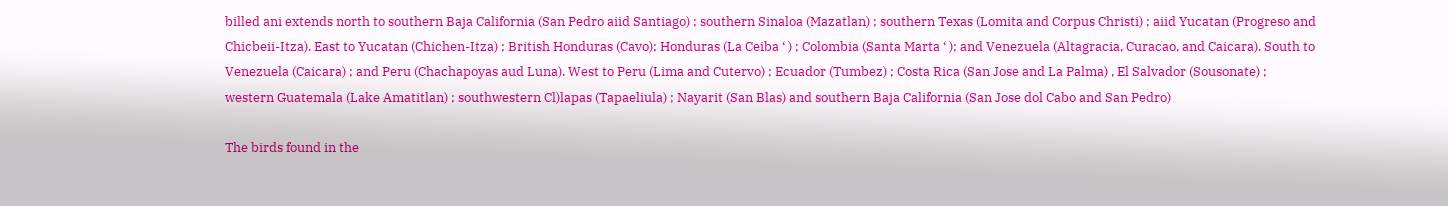billed ani extends north to southern Baja California (San Pedro aiid Santiago) ; southern Sinaloa (Mazatlan) ; southern Texas (Lomita and Corpus Christi) ; aiid Yucatan (Progreso and Chicbeii-Itza). East to Yucatan (Chichen-Itza) ; British Honduras (Cavo); Honduras (La Ceiba ‘ ) ; Colombia (Santa Marta ‘ ); and Venezuela (Altagracia, Curacao, and Caicara). South to Venezuela (Caicara) ; and Peru (Chachapoyas aud Luna). West to Peru (Lima and Cutervo) ; Ecuador (Tumbez) ; Costa Rica (San Jose and La Palma) , El Salvador (Sousonate) ; western Guatemala (Lake Amatitlan) ; southwestern Cl)lapas (Tapaeliula) ; Nayarit (San Blas) and southern Baja California (San Jose dol Cabo and San Pedro)

The birds found in the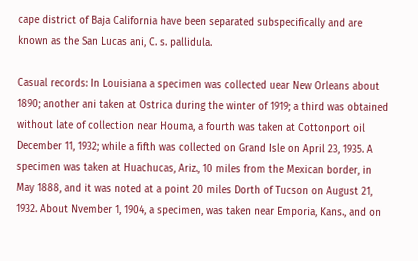cape district of Baja California have been separated subspecifically and are known as the San Lucas ani, C. s. pallidula.

Casual records: In Louisiana a specimen was collected uear New Orleans about 1890; another ani taken at Ostrica during the winter of 1919; a third was obtained without late of collection near Houma, a fourth was taken at Cottonport oil December 11, 1932; while a fifth was collected on Grand Isle on April 23, 1935. A specimen was taken at Huachucas, Ariz., 10 miles from the Mexican border, in May 1888, and it was noted at a point 20 miles Dorth of Tucson on August 21, 1932. About Nvember 1, 1904, a specimen, was taken near Emporia, Kans., and on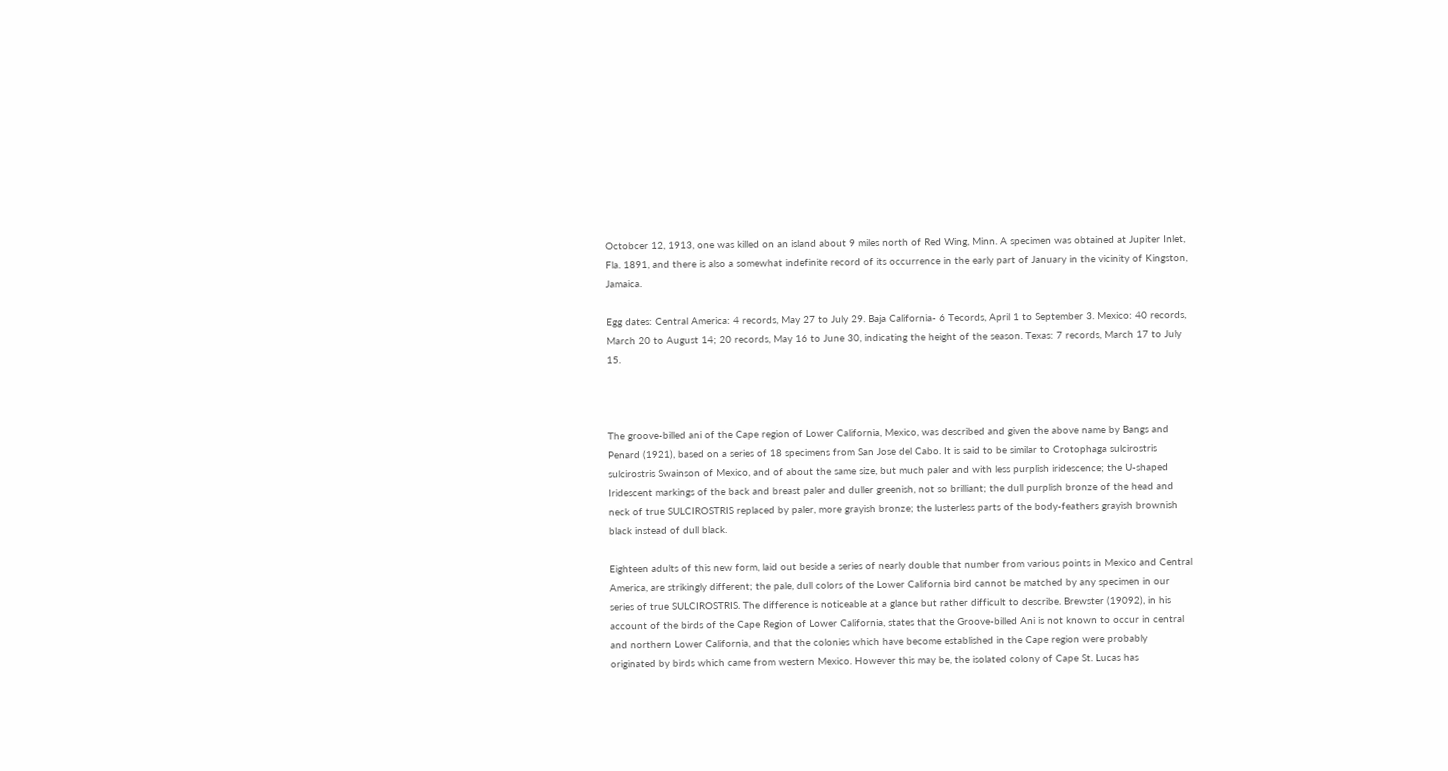Octobcer 12, 1913, one was killed on an island about 9 miles north of Red Wing, Minn. A specimen was obtained at Jupiter Inlet, Fla. 1891, and there is also a somewhat indefinite record of its occurrence in the early part of January in the vicinity of Kingston, Jamaica.

Egg dates: Central America: 4 records, May 27 to July 29. Baja California- 6 Tecords, April 1 to September 3. Mexico: 40 records, March 20 to August 14; 20 records, May 16 to June 30, indicating the height of the season. Texas: 7 records, March 17 to July 15.



The groove-billed ani of the Cape region of Lower California, Mexico, was described and given the above name by Bangs and Penard (1921), based on a series of 18 specimens from San Jose del Cabo. It is said to be similar to Crotophaga sulcirostris sulcirostris Swainson of Mexico, and of about the same size, but much paler and with less purplish iridescence; the U-shaped Iridescent markings of the back and breast paler and duller greenish, not so brilliant; the dull purplish bronze of the head and neck of true SULCIROSTRIS replaced by paler, more grayish bronze; the lusterless parts of the body-feathers grayish brownish black instead of dull black.

Eighteen adults of this new form, laid out beside a series of nearly double that number from various points in Mexico and Central America, are strikingly different; the pale, dull colors of the Lower California bird cannot be matched by any specimen in our series of true SULCIROSTRIS. The difference is noticeable at a glance but rather difficult to describe. Brewster (19092), in his account of the birds of the Cape Region of Lower California, states that the Groove-billed Ani is not known to occur in central and northern Lower California, and that the colonies which have become established in the Cape region were probably originated by birds which came from western Mexico. However this may be, the isolated colony of Cape St. Lucas has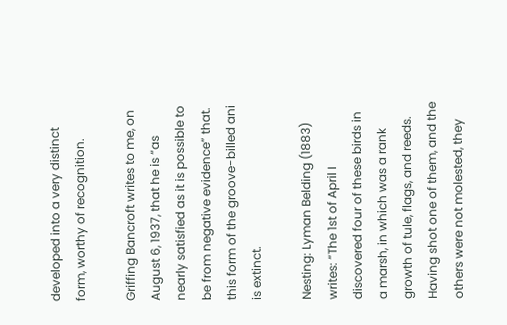developed into a very distinct form, worthy of recognition.

Griffing Bancroft writes to me, on August 6, 1937, that he is “as nearly satisfied as it is possible to be from negative evidence” that. this form of the groove-billed ani is extinct.

Nesting: Lyman Belding (1883) writes: “The 1st of April I discovered four of these birds in a marsh, in which was a rank growth of tule, flags, and reeds. Having shot one of them, and the others were not molested, they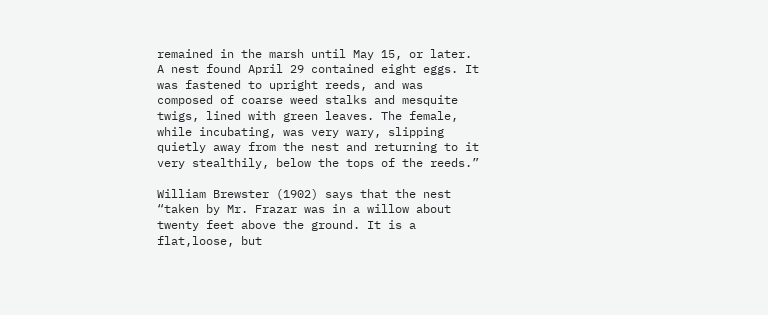remained in the marsh until May 15, or later. A nest found April 29 contained eight eggs. It was fastened to upright reeds, and was composed of coarse weed stalks and mesquite twigs, lined with green leaves. The female, while incubating, was very wary, slipping quietly away from the nest and returning to it very stealthily, below the tops of the reeds.”

William Brewster (1902) says that the nest “taken by Mr. Frazar was in a willow about twenty feet above the ground. It is a flat,loose, but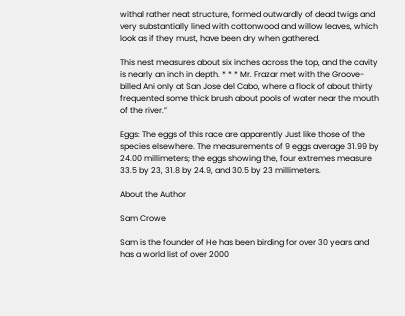withal rather neat structure, formed outwardly of dead twigs and very substantially lined with cottonwood and willow leaves, which look as if they must, have been dry when gathered.

This nest measures about six inches across the top, and the cavity is nearly an inch in depth. * * * Mr. Frazar met with the Groove-billed Ani only at San Jose del Cabo, where a flock of about thirty frequented some thick brush about pools of water near the mouth of the river.”

Eggs: The eggs of this race are apparently Just like those of the species elsewhere. The measurements of 9 eggs average 31.99 by 24.00 millimeters; the eggs showing the, four extremes measure 33.5 by 23, 31.8 by 24.9, and 30.5 by 23 millimeters.

About the Author

Sam Crowe

Sam is the founder of He has been birding for over 30 years and has a world list of over 2000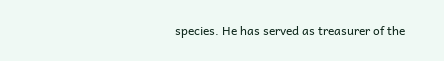species. He has served as treasurer of the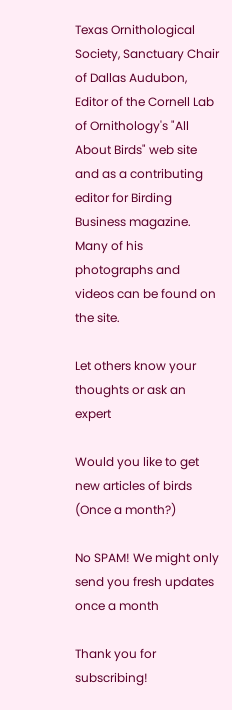Texas Ornithological Society, Sanctuary Chair of Dallas Audubon, Editor of the Cornell Lab of Ornithology's "All About Birds" web site and as a contributing editor for Birding Business magazine. Many of his photographs and videos can be found on the site.

Let others know your thoughts or ask an expert

Would you like to get new articles of birds (Once a month?)

No SPAM! We might only send you fresh updates once a month

Thank you for subscribing!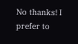No thanks! I prefer to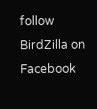follow BirdZilla on Facebook